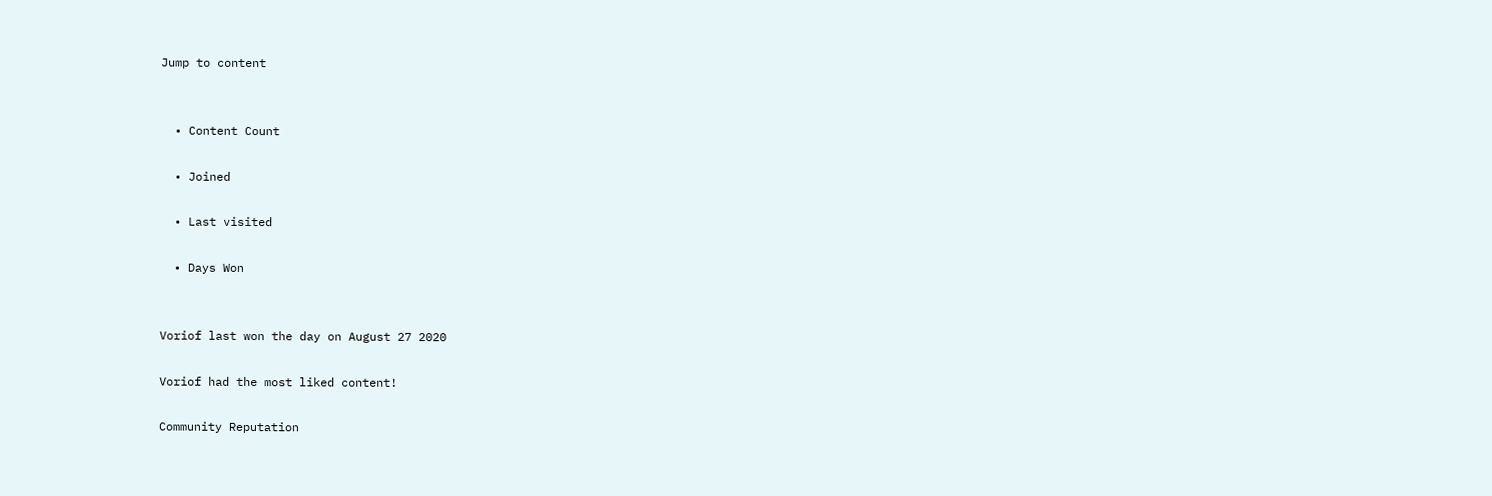Jump to content


  • Content Count

  • Joined

  • Last visited

  • Days Won


Voriof last won the day on August 27 2020

Voriof had the most liked content!

Community Reputation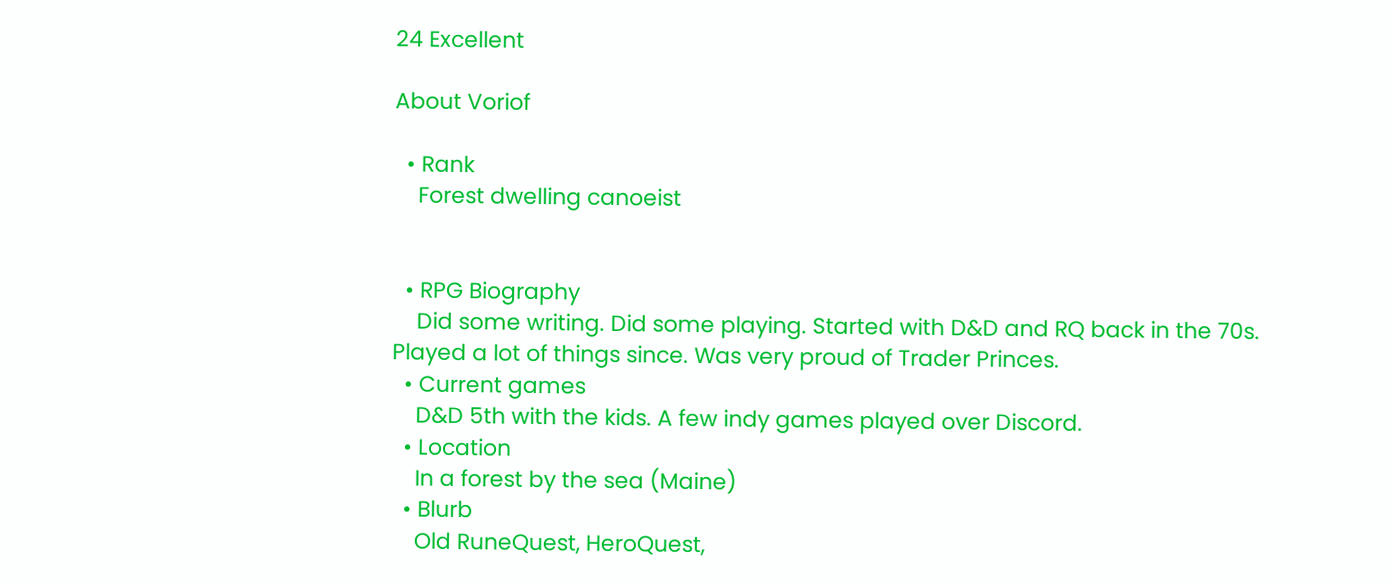24 Excellent

About Voriof

  • Rank
    Forest dwelling canoeist


  • RPG Biography
    Did some writing. Did some playing. Started with D&D and RQ back in the 70s. Played a lot of things since. Was very proud of Trader Princes.
  • Current games
    D&D 5th with the kids. A few indy games played over Discord.
  • Location
    In a forest by the sea (Maine)
  • Blurb
    Old RuneQuest, HeroQuest,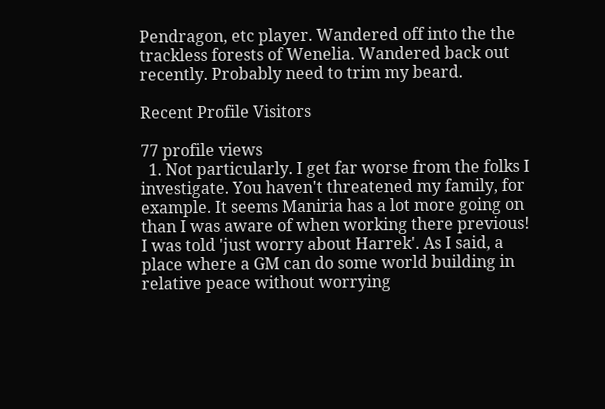Pendragon, etc player. Wandered off into the the trackless forests of Wenelia. Wandered back out recently. Probably need to trim my beard.

Recent Profile Visitors

77 profile views
  1. Not particularly. I get far worse from the folks I investigate. You haven't threatened my family, for example. It seems Maniria has a lot more going on than I was aware of when working there previous! I was told 'just worry about Harrek'. As I said, a place where a GM can do some world building in relative peace without worrying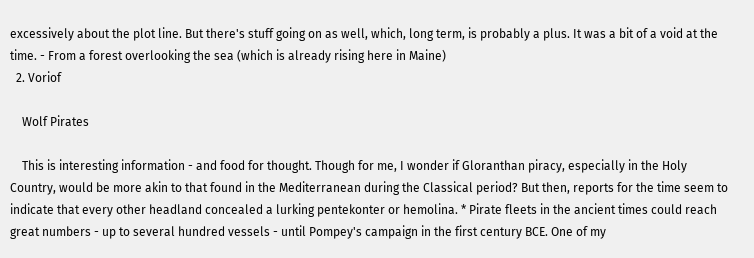excessively about the plot line. But there's stuff going on as well, which, long term, is probably a plus. It was a bit of a void at the time. - From a forest overlooking the sea (which is already rising here in Maine)
  2. Voriof

    Wolf Pirates

    This is interesting information - and food for thought. Though for me, I wonder if Gloranthan piracy, especially in the Holy Country, would be more akin to that found in the Mediterranean during the Classical period? But then, reports for the time seem to indicate that every other headland concealed a lurking pentekonter or hemolina. * Pirate fleets in the ancient times could reach great numbers - up to several hundred vessels - until Pompey's campaign in the first century BCE. One of my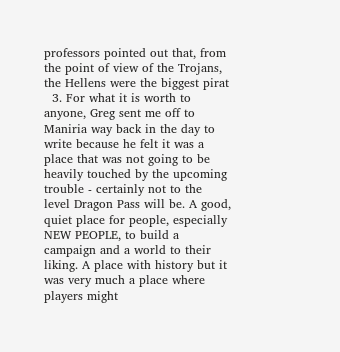professors pointed out that, from the point of view of the Trojans, the Hellens were the biggest pirat
  3. For what it is worth to anyone, Greg sent me off to Maniria way back in the day to write because he felt it was a place that was not going to be heavily touched by the upcoming trouble - certainly not to the level Dragon Pass will be. A good, quiet place for people, especially NEW PEOPLE, to build a campaign and a world to their liking. A place with history but it was very much a place where players might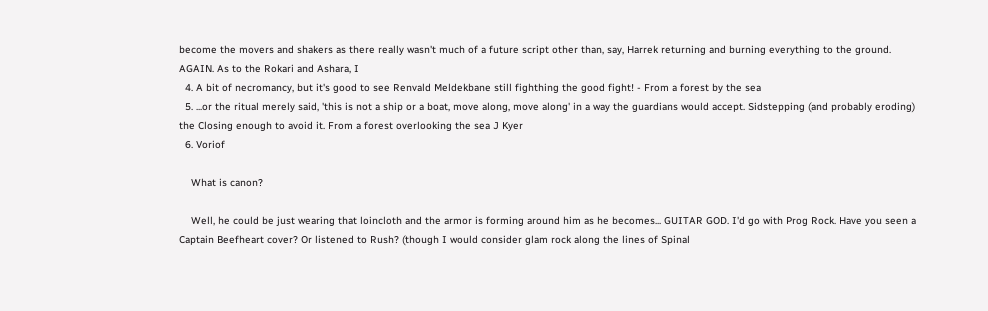become the movers and shakers as there really wasn't much of a future script other than, say, Harrek returning and burning everything to the ground. AGAIN. As to the Rokari and Ashara, I
  4. A bit of necromancy, but it's good to see Renvald Meldekbane still fighthing the good fight! - From a forest by the sea
  5. ...or the ritual merely said, 'this is not a ship or a boat, move along, move along' in a way the guardians would accept. Sidstepping (and probably eroding) the Closing enough to avoid it. From a forest overlooking the sea J Kyer
  6. Voriof

    What is canon?

    Well, he could be just wearing that loincloth and the armor is forming around him as he becomes... GUITAR GOD. I'd go with Prog Rock. Have you seen a Captain Beefheart cover? Or listened to Rush? (though I would consider glam rock along the lines of Spinal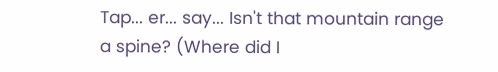Tap... er... say... Isn't that mountain range a spine? (Where did I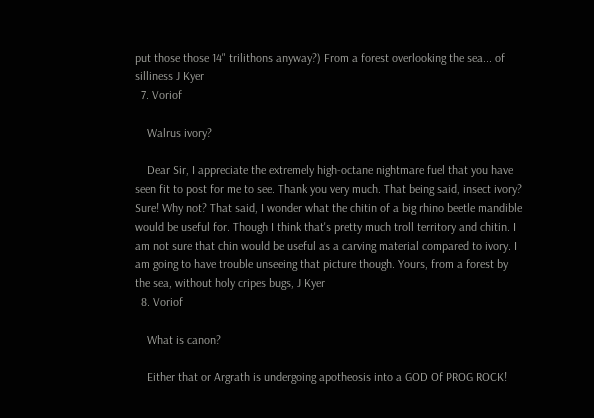put those those 14" trilithons anyway?) From a forest overlooking the sea... of silliness J Kyer
  7. Voriof

    Walrus ivory?

    Dear Sir, I appreciate the extremely high-octane nightmare fuel that you have seen fit to post for me to see. Thank you very much. That being said, insect ivory? Sure! Why not? That said, I wonder what the chitin of a big rhino beetle mandible would be useful for. Though I think that's pretty much troll territory and chitin. I am not sure that chin would be useful as a carving material compared to ivory. I am going to have trouble unseeing that picture though. Yours, from a forest by the sea, without holy cripes bugs, J Kyer
  8. Voriof

    What is canon?

    Either that or Argrath is undergoing apotheosis into a GOD Of PROG ROCK!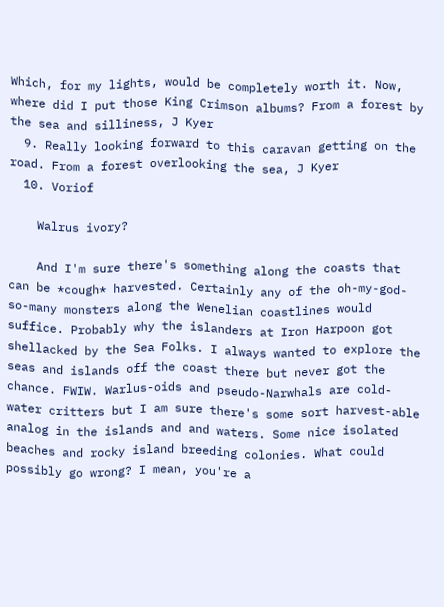Which, for my lights, would be completely worth it. Now, where did I put those King Crimson albums? From a forest by the sea and silliness, J Kyer
  9. Really looking forward to this caravan getting on the road. From a forest overlooking the sea, J Kyer
  10. Voriof

    Walrus ivory?

    And I'm sure there's something along the coasts that can be *cough* harvested. Certainly any of the oh-my-god-so-many monsters along the Wenelian coastlines would suffice. Probably why the islanders at Iron Harpoon got shellacked by the Sea Folks. I always wanted to explore the seas and islands off the coast there but never got the chance. FWIW. Warlus-oids and pseudo-Narwhals are cold-water critters but I am sure there's some sort harvest-able analog in the islands and and waters. Some nice isolated beaches and rocky island breeding colonies. What could possibly go wrong? I mean, you're a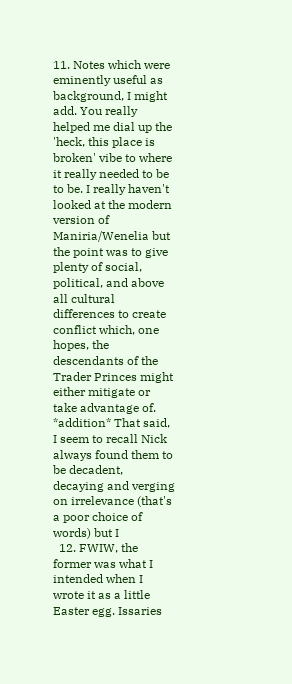11. Notes which were eminently useful as background, I might add. You really helped me dial up the 'heck, this place is broken' vibe to where it really needed to be to be. I really haven't looked at the modern version of Maniria/Wenelia but the point was to give plenty of social, political, and above all cultural differences to create conflict which, one hopes, the descendants of the Trader Princes might either mitigate or take advantage of. *addition* That said, I seem to recall Nick always found them to be decadent, decaying and verging on irrelevance (that's a poor choice of words) but I
  12. FWIW, the former was what I intended when I wrote it as a little Easter egg. Issaries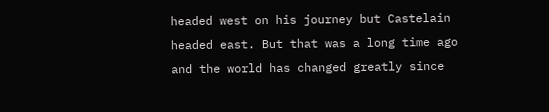headed west on his journey but Castelain headed east. But that was a long time ago and the world has changed greatly since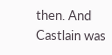then. And Castlain was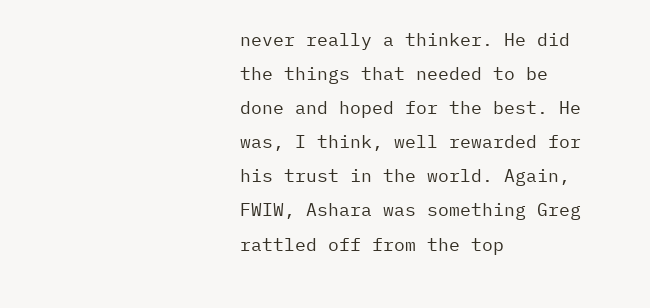never really a thinker. He did the things that needed to be done and hoped for the best. He was, I think, well rewarded for his trust in the world. Again, FWIW, Ashara was something Greg rattled off from the top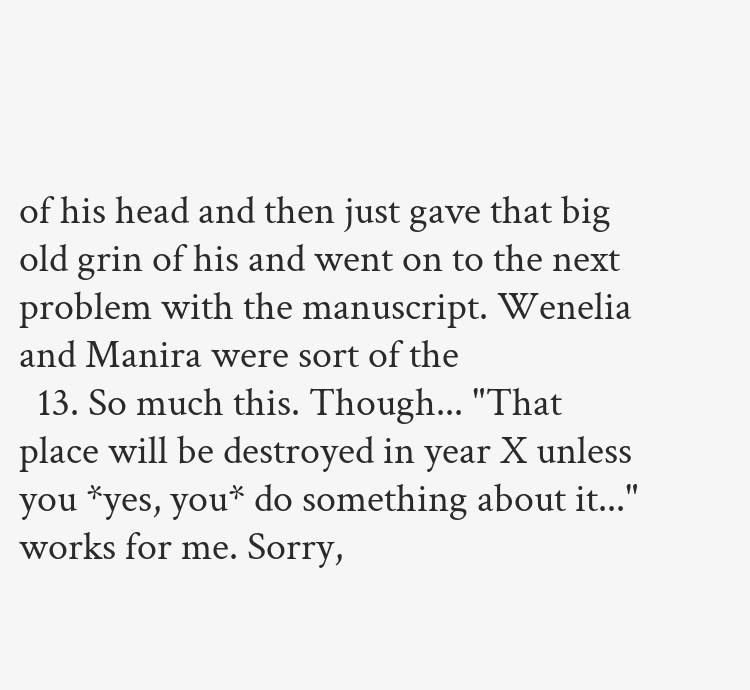of his head and then just gave that big old grin of his and went on to the next problem with the manuscript. Wenelia and Manira were sort of the
  13. So much this. Though... "That place will be destroyed in year X unless you *yes, you* do something about it..." works for me. Sorry,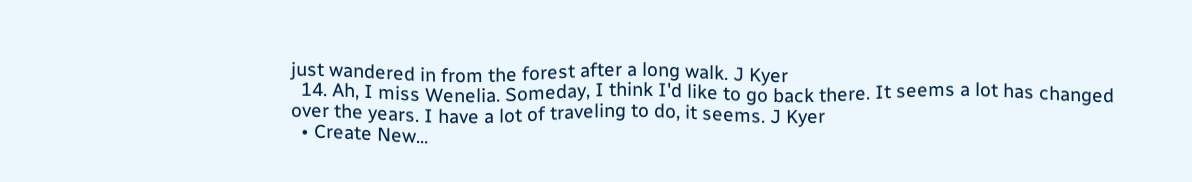just wandered in from the forest after a long walk. J Kyer
  14. Ah, I miss Wenelia. Someday, I think I'd like to go back there. It seems a lot has changed over the years. I have a lot of traveling to do, it seems. J Kyer
  • Create New...